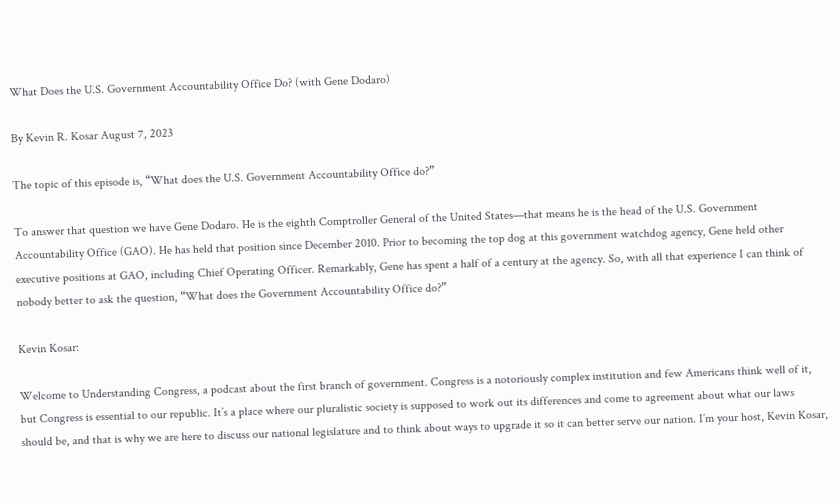What Does the U.S. Government Accountability Office Do? (with Gene Dodaro)

By Kevin R. Kosar August 7, 2023

The topic of this episode is, “What does the U.S. Government Accountability Office do?”

To answer that question we have Gene Dodaro. He is the eighth Comptroller General of the United States—that means he is the head of the U.S. Government Accountability Office (GAO). He has held that position since December 2010. Prior to becoming the top dog at this government watchdog agency, Gene held other executive positions at GAO, including Chief Operating Officer. Remarkably, Gene has spent a half of a century at the agency. So, with all that experience I can think of nobody better to ask the question, “What does the Government Accountability Office do?”

Kevin Kosar:

Welcome to Understanding Congress, a podcast about the first branch of government. Congress is a notoriously complex institution and few Americans think well of it, but Congress is essential to our republic. It’s a place where our pluralistic society is supposed to work out its differences and come to agreement about what our laws should be, and that is why we are here to discuss our national legislature and to think about ways to upgrade it so it can better serve our nation. I’m your host, Kevin Kosar,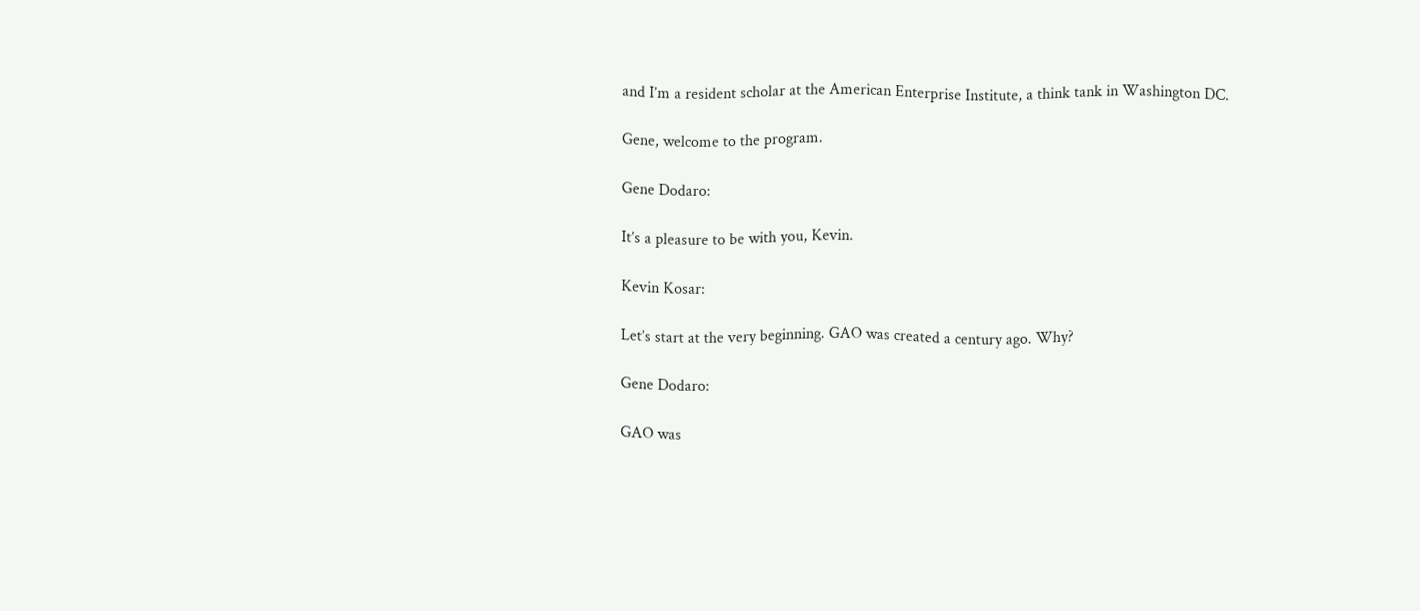and I’m a resident scholar at the American Enterprise Institute, a think tank in Washington DC.

Gene, welcome to the program.

Gene Dodaro:

It’s a pleasure to be with you, Kevin.

Kevin Kosar:

Let’s start at the very beginning. GAO was created a century ago. Why?

Gene Dodaro:

GAO was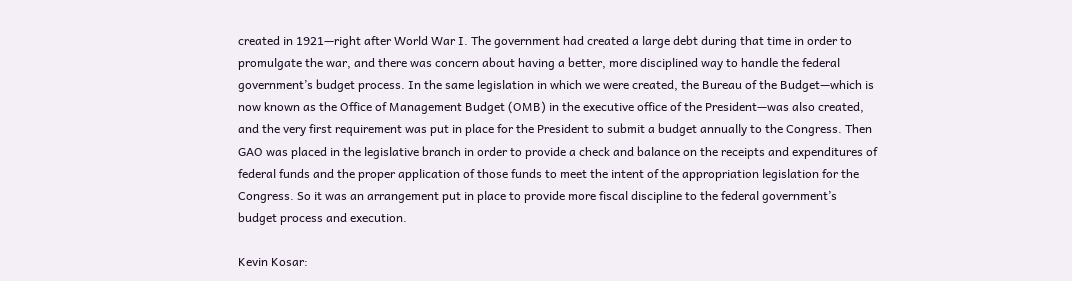created in 1921—right after World War I. The government had created a large debt during that time in order to promulgate the war, and there was concern about having a better, more disciplined way to handle the federal government’s budget process. In the same legislation in which we were created, the Bureau of the Budget—which is now known as the Office of Management Budget (OMB) in the executive office of the President—was also created, and the very first requirement was put in place for the President to submit a budget annually to the Congress. Then GAO was placed in the legislative branch in order to provide a check and balance on the receipts and expenditures of federal funds and the proper application of those funds to meet the intent of the appropriation legislation for the Congress. So it was an arrangement put in place to provide more fiscal discipline to the federal government’s budget process and execution.

Kevin Kosar: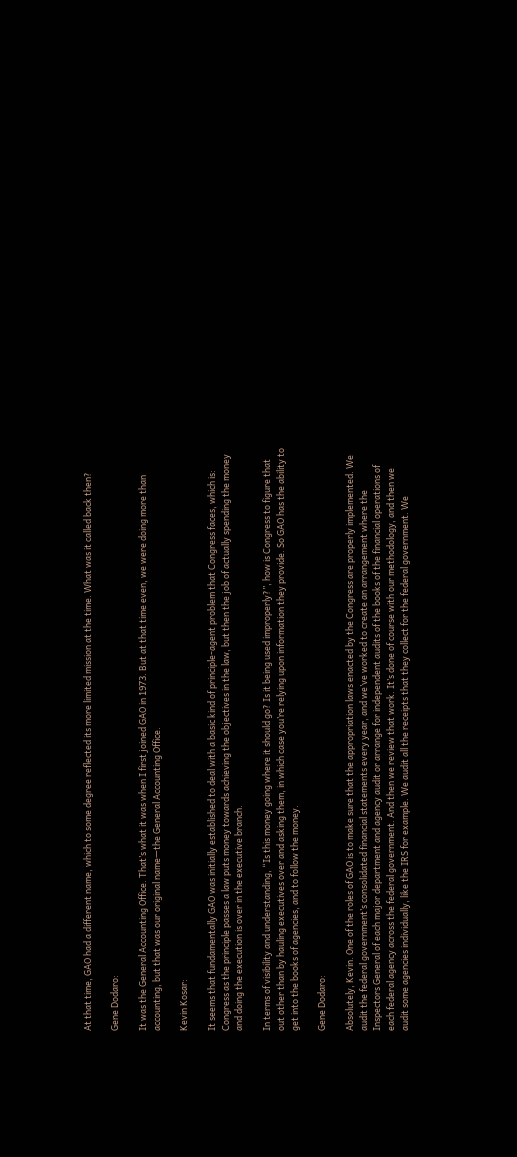At that time, GAO had a different name, which to some degree reflected its more limited mission at the time. What was it called back then?

Gene Dodaro:

It was the General Accounting Office. That’s what it was when I first joined GAO in 1973. But at that time even, we were doing more than accounting, but that was our original name—the General Accounting Office.

Kevin Kosar:

It seems that fundamentally GAO was initially established to deal with a basic kind of principle-agent problem that Congress faces, which is: Congress as the principle passes a law puts money towards achieving the objectives in the law, but then the job of actually spending the money and doing the execution is over in the executive branch.

In terms of visibility and understanding, “Is this money going where it should go? Is it being used improperly?”, how is Congress to figure that out other than by hauling executives over and asking them, in which case you’re relying upon information they provide. So GAO has the ability to get into the books of agencies, and to follow the money.

Gene Dodaro:

Absolutely, Kevin. One of the roles of GAO is to make sure that the appropriation laws enacted by the Congress are properly implemented. We audit the federal government’s consolidated financial statements every year, and we’ve worked to create an arrangement where the Inspectors General of each major department and agency audit or arrange for independent audits of the books of the financial operations of each federal agency across the federal government. And then we review that work. It’s done of course with our methodology, and then we audit some agencies individually, like the IRS for example. We audit all the receipts that they collect for the federal government. We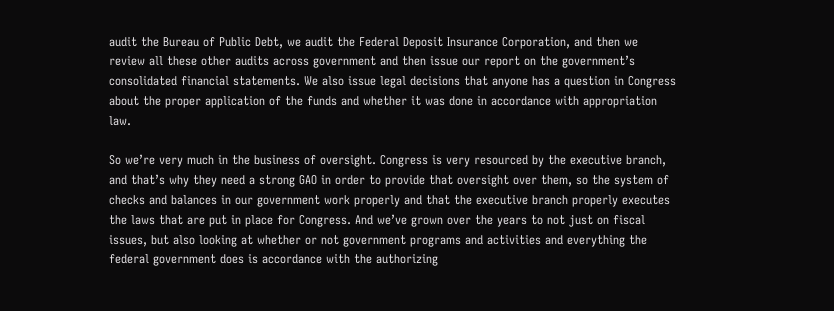audit the Bureau of Public Debt, we audit the Federal Deposit Insurance Corporation, and then we review all these other audits across government and then issue our report on the government’s consolidated financial statements. We also issue legal decisions that anyone has a question in Congress about the proper application of the funds and whether it was done in accordance with appropriation law.

So we’re very much in the business of oversight. Congress is very resourced by the executive branch, and that’s why they need a strong GAO in order to provide that oversight over them, so the system of checks and balances in our government work properly and that the executive branch properly executes the laws that are put in place for Congress. And we’ve grown over the years to not just on fiscal issues, but also looking at whether or not government programs and activities and everything the federal government does is accordance with the authorizing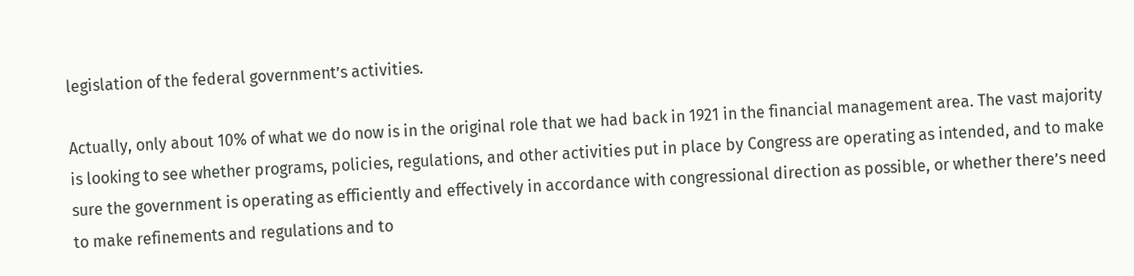legislation of the federal government’s activities.

Actually, only about 10% of what we do now is in the original role that we had back in 1921 in the financial management area. The vast majority is looking to see whether programs, policies, regulations, and other activities put in place by Congress are operating as intended, and to make sure the government is operating as efficiently and effectively in accordance with congressional direction as possible, or whether there’s need to make refinements and regulations and to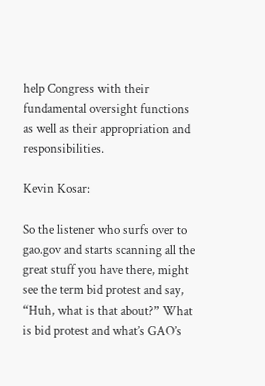help Congress with their fundamental oversight functions as well as their appropriation and responsibilities.

Kevin Kosar:

So the listener who surfs over to gao.gov and starts scanning all the great stuff you have there, might see the term bid protest and say, “Huh, what is that about?” What is bid protest and what’s GAO’s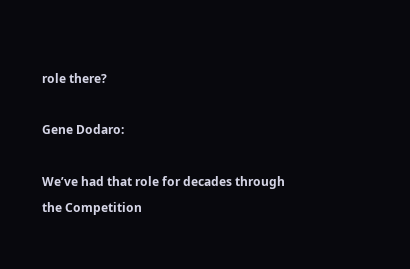role there?

Gene Dodaro:

We’ve had that role for decades through the Competition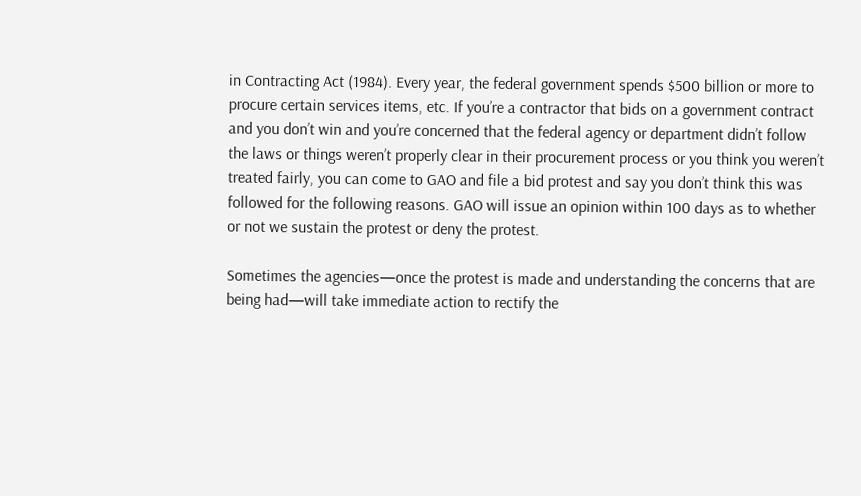in Contracting Act (1984). Every year, the federal government spends $500 billion or more to procure certain services items, etc. If you’re a contractor that bids on a government contract and you don’t win and you’re concerned that the federal agency or department didn’t follow the laws or things weren’t properly clear in their procurement process or you think you weren’t treated fairly, you can come to GAO and file a bid protest and say you don’t think this was followed for the following reasons. GAO will issue an opinion within 100 days as to whether or not we sustain the protest or deny the protest.

Sometimes the agencies—once the protest is made and understanding the concerns that are being had—will take immediate action to rectify the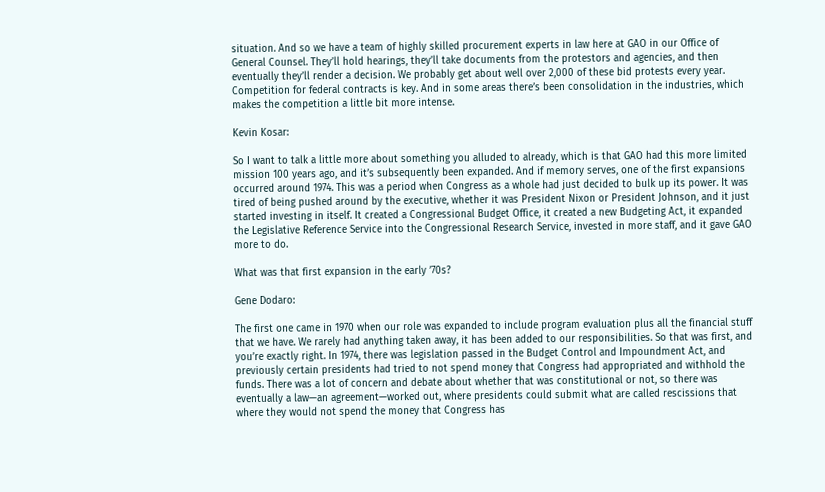situation. And so we have a team of highly skilled procurement experts in law here at GAO in our Office of General Counsel. They’ll hold hearings, they’ll take documents from the protestors and agencies, and then eventually they’ll render a decision. We probably get about well over 2,000 of these bid protests every year. Competition for federal contracts is key. And in some areas there’s been consolidation in the industries, which makes the competition a little bit more intense.

Kevin Kosar:

So I want to talk a little more about something you alluded to already, which is that GAO had this more limited mission 100 years ago, and it’s subsequently been expanded. And if memory serves, one of the first expansions occurred around 1974. This was a period when Congress as a whole had just decided to bulk up its power. It was tired of being pushed around by the executive, whether it was President Nixon or President Johnson, and it just started investing in itself. It created a Congressional Budget Office, it created a new Budgeting Act, it expanded the Legislative Reference Service into the Congressional Research Service, invested in more staff, and it gave GAO more to do.

What was that first expansion in the early ’70s?

Gene Dodaro:

The first one came in 1970 when our role was expanded to include program evaluation plus all the financial stuff that we have. We rarely had anything taken away, it has been added to our responsibilities. So that was first, and you’re exactly right. In 1974, there was legislation passed in the Budget Control and Impoundment Act, and previously certain presidents had tried to not spend money that Congress had appropriated and withhold the funds. There was a lot of concern and debate about whether that was constitutional or not, so there was eventually a law—an agreement—worked out, where presidents could submit what are called rescissions that where they would not spend the money that Congress has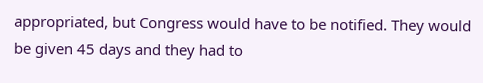appropriated, but Congress would have to be notified. They would be given 45 days and they had to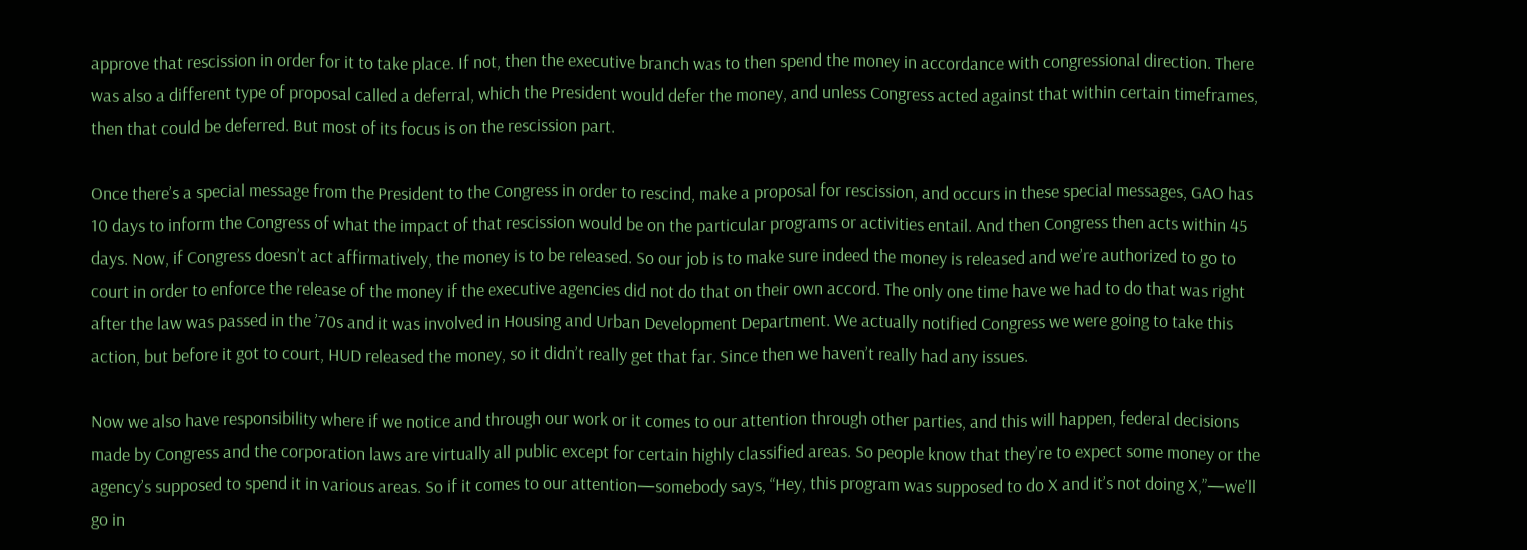approve that rescission in order for it to take place. If not, then the executive branch was to then spend the money in accordance with congressional direction. There was also a different type of proposal called a deferral, which the President would defer the money, and unless Congress acted against that within certain timeframes, then that could be deferred. But most of its focus is on the rescission part.

Once there’s a special message from the President to the Congress in order to rescind, make a proposal for rescission, and occurs in these special messages, GAO has 10 days to inform the Congress of what the impact of that rescission would be on the particular programs or activities entail. And then Congress then acts within 45 days. Now, if Congress doesn’t act affirmatively, the money is to be released. So our job is to make sure indeed the money is released and we’re authorized to go to court in order to enforce the release of the money if the executive agencies did not do that on their own accord. The only one time have we had to do that was right after the law was passed in the ’70s and it was involved in Housing and Urban Development Department. We actually notified Congress we were going to take this action, but before it got to court, HUD released the money, so it didn’t really get that far. Since then we haven’t really had any issues.

Now we also have responsibility where if we notice and through our work or it comes to our attention through other parties, and this will happen, federal decisions made by Congress and the corporation laws are virtually all public except for certain highly classified areas. So people know that they’re to expect some money or the agency’s supposed to spend it in various areas. So if it comes to our attention—somebody says, “Hey, this program was supposed to do X and it’s not doing X,”—we’ll go in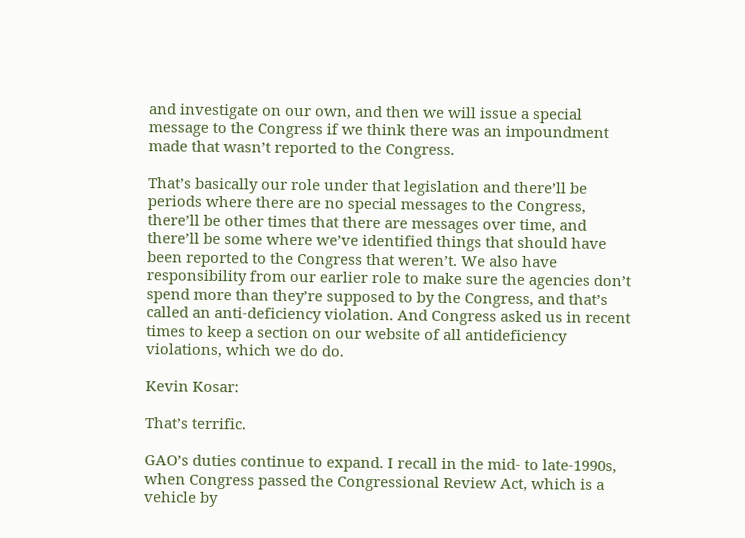and investigate on our own, and then we will issue a special message to the Congress if we think there was an impoundment made that wasn’t reported to the Congress.

That’s basically our role under that legislation and there’ll be periods where there are no special messages to the Congress, there’ll be other times that there are messages over time, and there’ll be some where we’ve identified things that should have been reported to the Congress that weren’t. We also have responsibility from our earlier role to make sure the agencies don’t spend more than they’re supposed to by the Congress, and that’s called an anti-deficiency violation. And Congress asked us in recent times to keep a section on our website of all antideficiency violations, which we do do.

Kevin Kosar:

That’s terrific.

GAO’s duties continue to expand. I recall in the mid- to late-1990s, when Congress passed the Congressional Review Act, which is a vehicle by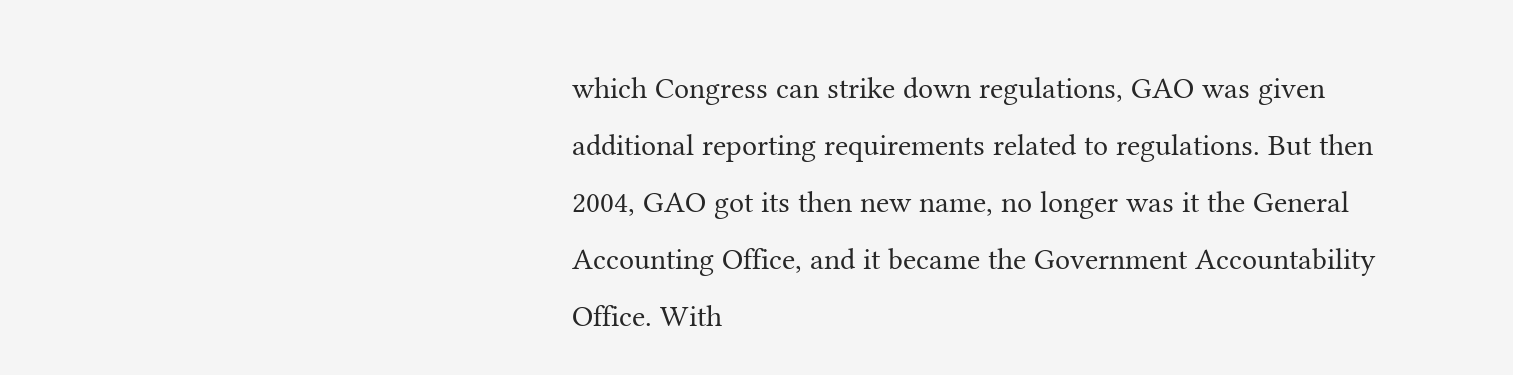which Congress can strike down regulations, GAO was given additional reporting requirements related to regulations. But then 2004, GAO got its then new name, no longer was it the General Accounting Office, and it became the Government Accountability Office. With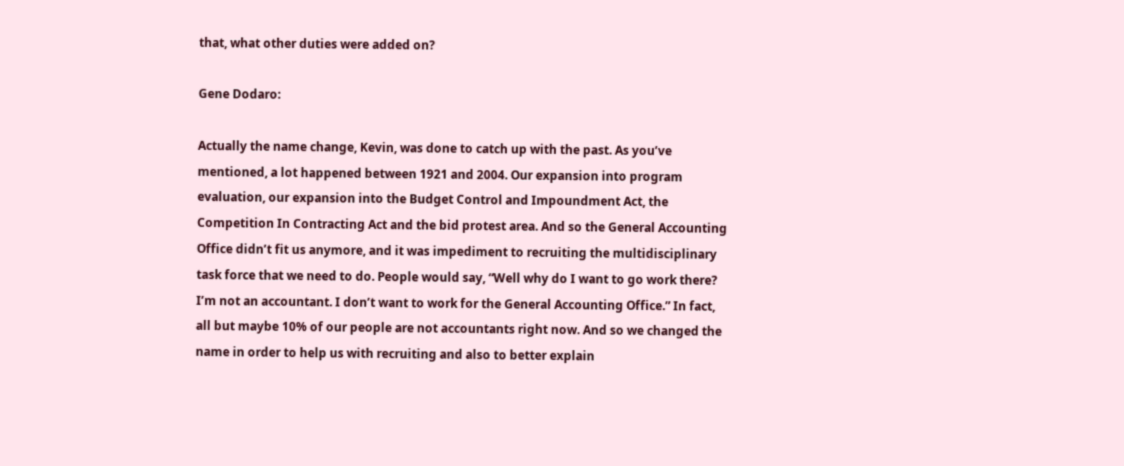that, what other duties were added on?

Gene Dodaro:

Actually the name change, Kevin, was done to catch up with the past. As you’ve mentioned, a lot happened between 1921 and 2004. Our expansion into program evaluation, our expansion into the Budget Control and Impoundment Act, the Competition In Contracting Act and the bid protest area. And so the General Accounting Office didn’t fit us anymore, and it was impediment to recruiting the multidisciplinary task force that we need to do. People would say, “Well why do I want to go work there? I’m not an accountant. I don’t want to work for the General Accounting Office.” In fact, all but maybe 10% of our people are not accountants right now. And so we changed the name in order to help us with recruiting and also to better explain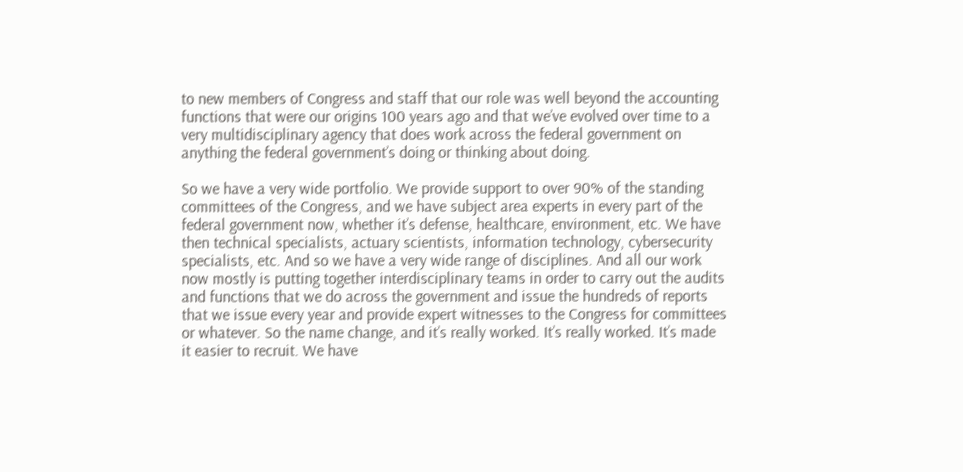to new members of Congress and staff that our role was well beyond the accounting functions that were our origins 100 years ago and that we’ve evolved over time to a very multidisciplinary agency that does work across the federal government on anything the federal government’s doing or thinking about doing.

So we have a very wide portfolio. We provide support to over 90% of the standing committees of the Congress, and we have subject area experts in every part of the federal government now, whether it’s defense, healthcare, environment, etc. We have then technical specialists, actuary scientists, information technology, cybersecurity specialists, etc. And so we have a very wide range of disciplines. And all our work now mostly is putting together interdisciplinary teams in order to carry out the audits and functions that we do across the government and issue the hundreds of reports that we issue every year and provide expert witnesses to the Congress for committees or whatever. So the name change, and it’s really worked. It’s really worked. It’s made it easier to recruit. We have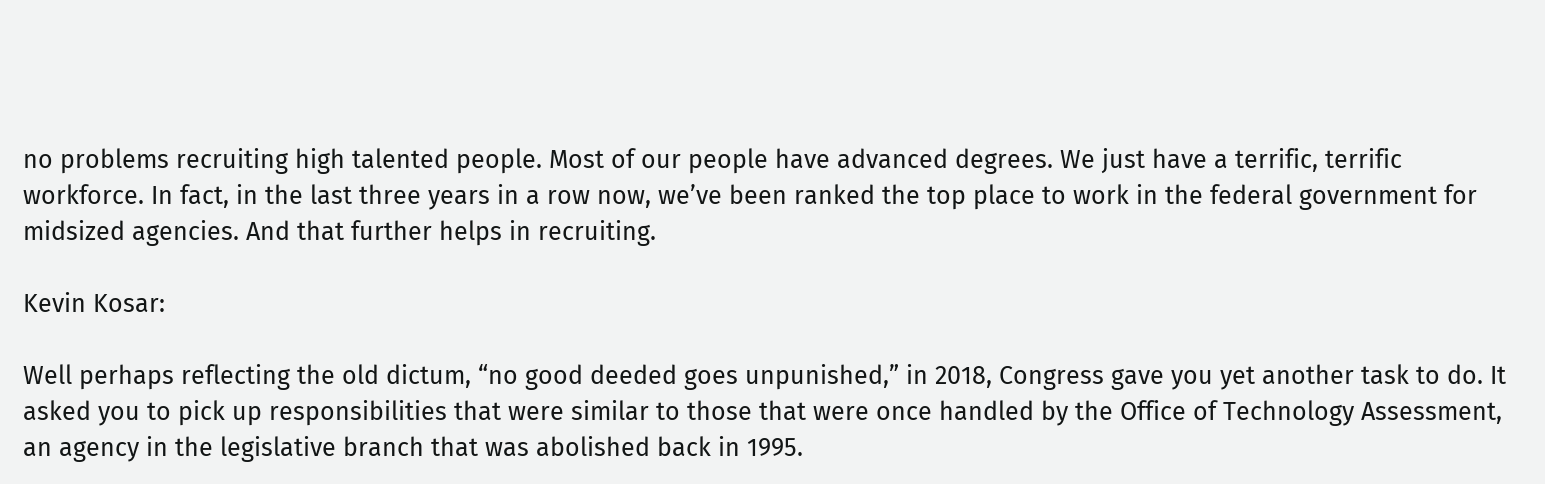no problems recruiting high talented people. Most of our people have advanced degrees. We just have a terrific, terrific workforce. In fact, in the last three years in a row now, we’ve been ranked the top place to work in the federal government for midsized agencies. And that further helps in recruiting.

Kevin Kosar:

Well perhaps reflecting the old dictum, “no good deeded goes unpunished,” in 2018, Congress gave you yet another task to do. It asked you to pick up responsibilities that were similar to those that were once handled by the Office of Technology Assessment, an agency in the legislative branch that was abolished back in 1995.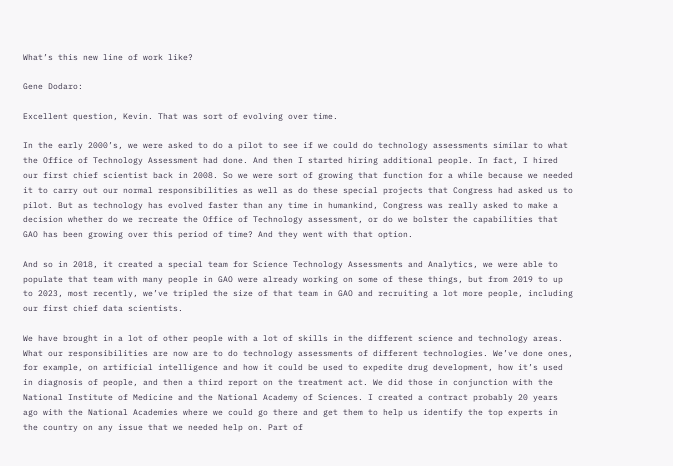What’s this new line of work like?

Gene Dodaro:

Excellent question, Kevin. That was sort of evolving over time.

In the early 2000’s, we were asked to do a pilot to see if we could do technology assessments similar to what the Office of Technology Assessment had done. And then I started hiring additional people. In fact, I hired our first chief scientist back in 2008. So we were sort of growing that function for a while because we needed it to carry out our normal responsibilities as well as do these special projects that Congress had asked us to pilot. But as technology has evolved faster than any time in humankind, Congress was really asked to make a decision whether do we recreate the Office of Technology assessment, or do we bolster the capabilities that GAO has been growing over this period of time? And they went with that option.

And so in 2018, it created a special team for Science Technology Assessments and Analytics, we were able to populate that team with many people in GAO were already working on some of these things, but from 2019 to up to 2023, most recently, we’ve tripled the size of that team in GAO and recruiting a lot more people, including our first chief data scientists.

We have brought in a lot of other people with a lot of skills in the different science and technology areas. What our responsibilities are now are to do technology assessments of different technologies. We’ve done ones, for example, on artificial intelligence and how it could be used to expedite drug development, how it’s used in diagnosis of people, and then a third report on the treatment act. We did those in conjunction with the National Institute of Medicine and the National Academy of Sciences. I created a contract probably 20 years ago with the National Academies where we could go there and get them to help us identify the top experts in the country on any issue that we needed help on. Part of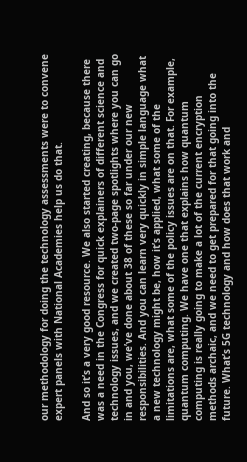our methodology for doing the technology assessments were to convene expert panels with National Academies help us do that.

And so it’s a very good resource. We also started creating, because there was a need in the Congress for quick explainers of different science and technology issues, and we created two-page spotlights where you can go in and you, we’ve done about 38 of these so far under our new responsibilities. And you can learn very quickly in simple language what a new technology might be, how it’s applied, what some of the limitations are, what some of the policy issues are on that. For example, quantum computing. We have one that explains how quantum computing is really going to make a lot of the current encryption methods archaic, and we need to get prepared for that going into the future. What’s 5G technology and how does that work and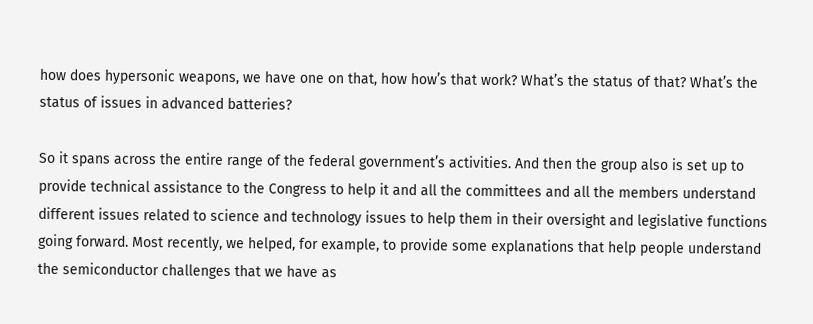how does hypersonic weapons, we have one on that, how how’s that work? What’s the status of that? What’s the status of issues in advanced batteries?

So it spans across the entire range of the federal government’s activities. And then the group also is set up to provide technical assistance to the Congress to help it and all the committees and all the members understand different issues related to science and technology issues to help them in their oversight and legislative functions going forward. Most recently, we helped, for example, to provide some explanations that help people understand the semiconductor challenges that we have as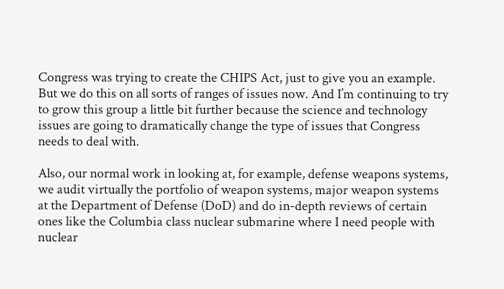Congress was trying to create the CHIPS Act, just to give you an example. But we do this on all sorts of ranges of issues now. And I’m continuing to try to grow this group a little bit further because the science and technology issues are going to dramatically change the type of issues that Congress needs to deal with.

Also, our normal work in looking at, for example, defense weapons systems, we audit virtually the portfolio of weapon systems, major weapon systems at the Department of Defense (DoD) and do in-depth reviews of certain ones like the Columbia class nuclear submarine where I need people with nuclear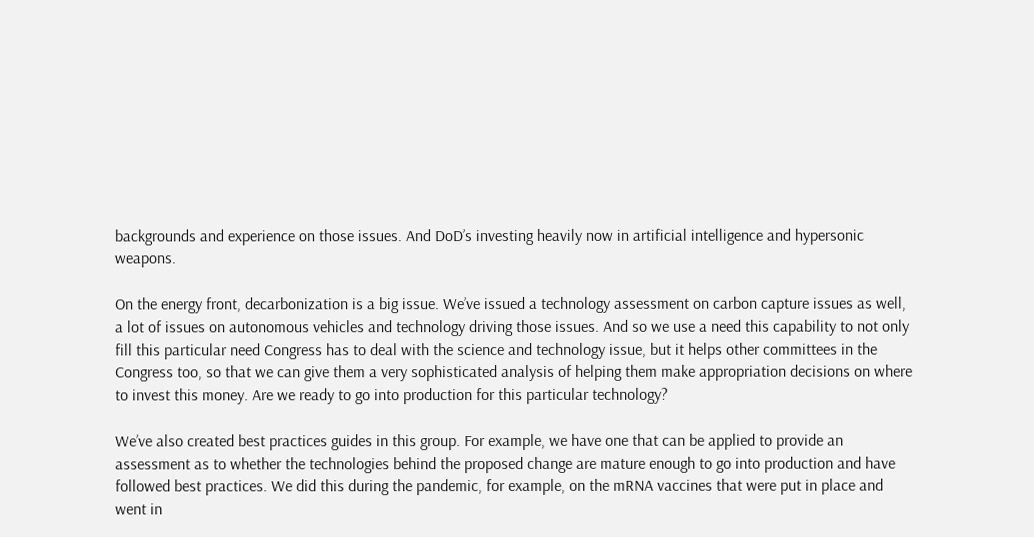backgrounds and experience on those issues. And DoD’s investing heavily now in artificial intelligence and hypersonic weapons.

On the energy front, decarbonization is a big issue. We’ve issued a technology assessment on carbon capture issues as well, a lot of issues on autonomous vehicles and technology driving those issues. And so we use a need this capability to not only fill this particular need Congress has to deal with the science and technology issue, but it helps other committees in the Congress too, so that we can give them a very sophisticated analysis of helping them make appropriation decisions on where to invest this money. Are we ready to go into production for this particular technology?

We’ve also created best practices guides in this group. For example, we have one that can be applied to provide an assessment as to whether the technologies behind the proposed change are mature enough to go into production and have followed best practices. We did this during the pandemic, for example, on the mRNA vaccines that were put in place and went in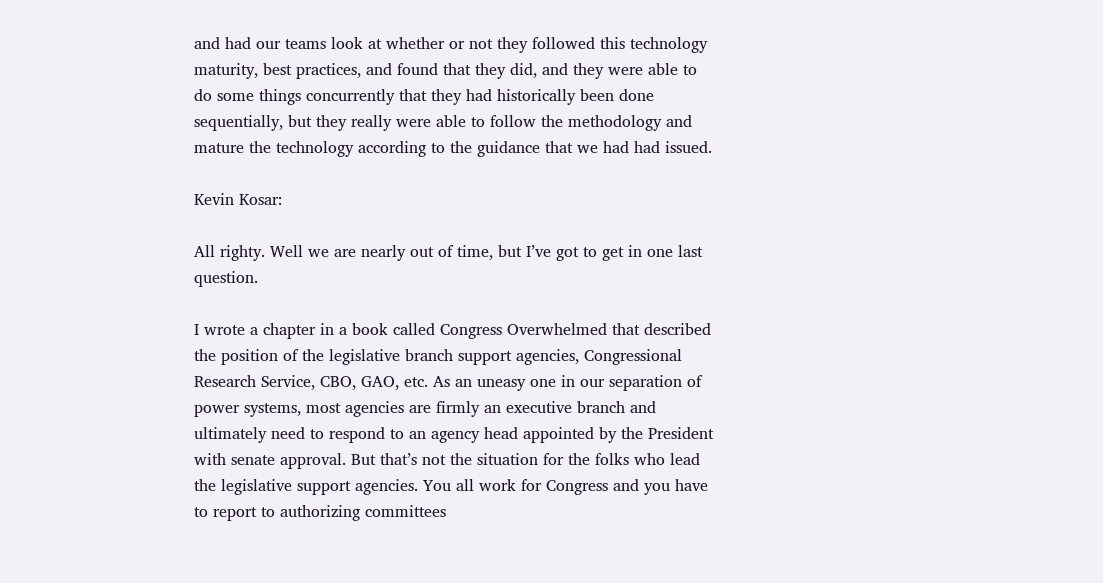and had our teams look at whether or not they followed this technology maturity, best practices, and found that they did, and they were able to do some things concurrently that they had historically been done sequentially, but they really were able to follow the methodology and mature the technology according to the guidance that we had had issued.

Kevin Kosar:

All righty. Well we are nearly out of time, but I’ve got to get in one last question.

I wrote a chapter in a book called Congress Overwhelmed that described the position of the legislative branch support agencies, Congressional Research Service, CBO, GAO, etc. As an uneasy one in our separation of power systems, most agencies are firmly an executive branch and ultimately need to respond to an agency head appointed by the President with senate approval. But that’s not the situation for the folks who lead the legislative support agencies. You all work for Congress and you have to report to authorizing committees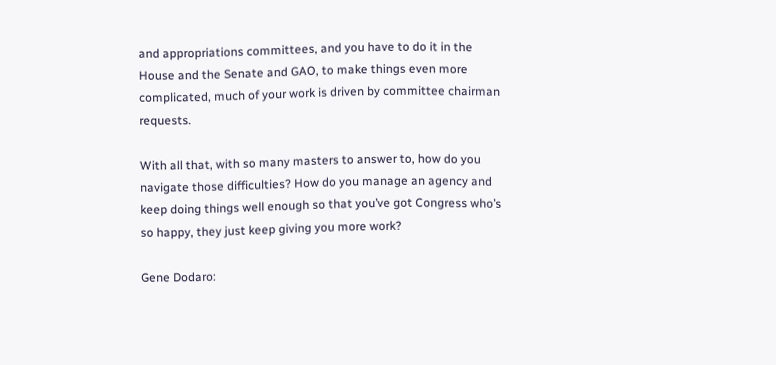and appropriations committees, and you have to do it in the House and the Senate and GAO, to make things even more complicated, much of your work is driven by committee chairman requests.

With all that, with so many masters to answer to, how do you navigate those difficulties? How do you manage an agency and keep doing things well enough so that you’ve got Congress who’s so happy, they just keep giving you more work?

Gene Dodaro: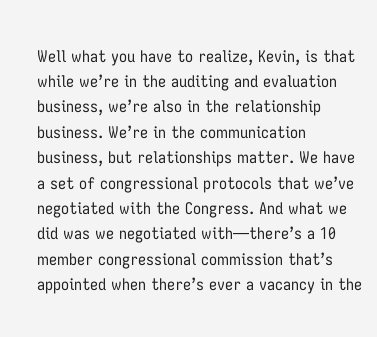Well what you have to realize, Kevin, is that while we’re in the auditing and evaluation business, we’re also in the relationship business. We’re in the communication business, but relationships matter. We have a set of congressional protocols that we’ve negotiated with the Congress. And what we did was we negotiated with—there’s a 10 member congressional commission that’s appointed when there’s ever a vacancy in the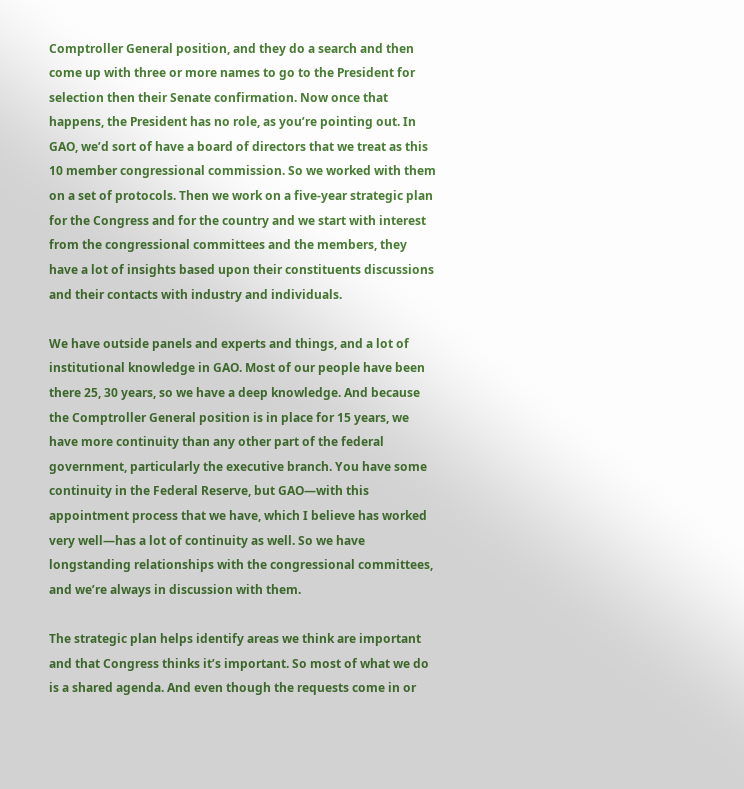Comptroller General position, and they do a search and then come up with three or more names to go to the President for selection then their Senate confirmation. Now once that happens, the President has no role, as you’re pointing out. In GAO, we’d sort of have a board of directors that we treat as this 10 member congressional commission. So we worked with them on a set of protocols. Then we work on a five-year strategic plan for the Congress and for the country and we start with interest from the congressional committees and the members, they have a lot of insights based upon their constituents discussions and their contacts with industry and individuals.

We have outside panels and experts and things, and a lot of institutional knowledge in GAO. Most of our people have been there 25, 30 years, so we have a deep knowledge. And because the Comptroller General position is in place for 15 years, we have more continuity than any other part of the federal government, particularly the executive branch. You have some continuity in the Federal Reserve, but GAO—with this appointment process that we have, which I believe has worked very well—has a lot of continuity as well. So we have longstanding relationships with the congressional committees, and we’re always in discussion with them.

The strategic plan helps identify areas we think are important and that Congress thinks it’s important. So most of what we do is a shared agenda. And even though the requests come in or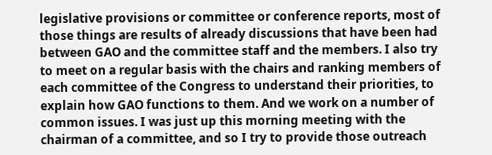legislative provisions or committee or conference reports, most of those things are results of already discussions that have been had between GAO and the committee staff and the members. I also try to meet on a regular basis with the chairs and ranking members of each committee of the Congress to understand their priorities, to explain how GAO functions to them. And we work on a number of common issues. I was just up this morning meeting with the chairman of a committee, and so I try to provide those outreach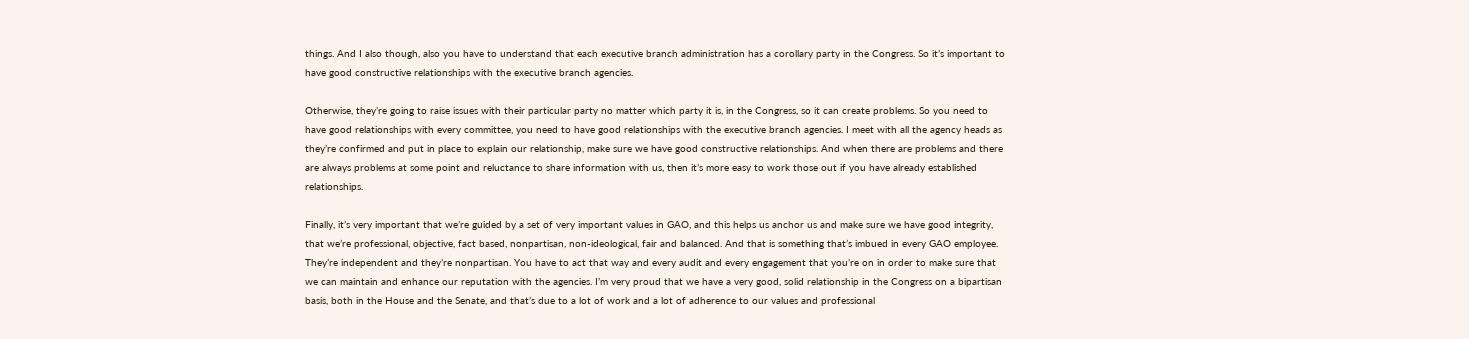things. And I also though, also you have to understand that each executive branch administration has a corollary party in the Congress. So it’s important to have good constructive relationships with the executive branch agencies.

Otherwise, they’re going to raise issues with their particular party no matter which party it is, in the Congress, so it can create problems. So you need to have good relationships with every committee, you need to have good relationships with the executive branch agencies. I meet with all the agency heads as they’re confirmed and put in place to explain our relationship, make sure we have good constructive relationships. And when there are problems and there are always problems at some point and reluctance to share information with us, then it’s more easy to work those out if you have already established relationships.

Finally, it’s very important that we’re guided by a set of very important values in GAO, and this helps us anchor us and make sure we have good integrity, that we’re professional, objective, fact based, nonpartisan, non-ideological, fair and balanced. And that is something that’s imbued in every GAO employee. They’re independent and they’re nonpartisan. You have to act that way and every audit and every engagement that you’re on in order to make sure that we can maintain and enhance our reputation with the agencies. I’m very proud that we have a very good, solid relationship in the Congress on a bipartisan basis, both in the House and the Senate, and that’s due to a lot of work and a lot of adherence to our values and professional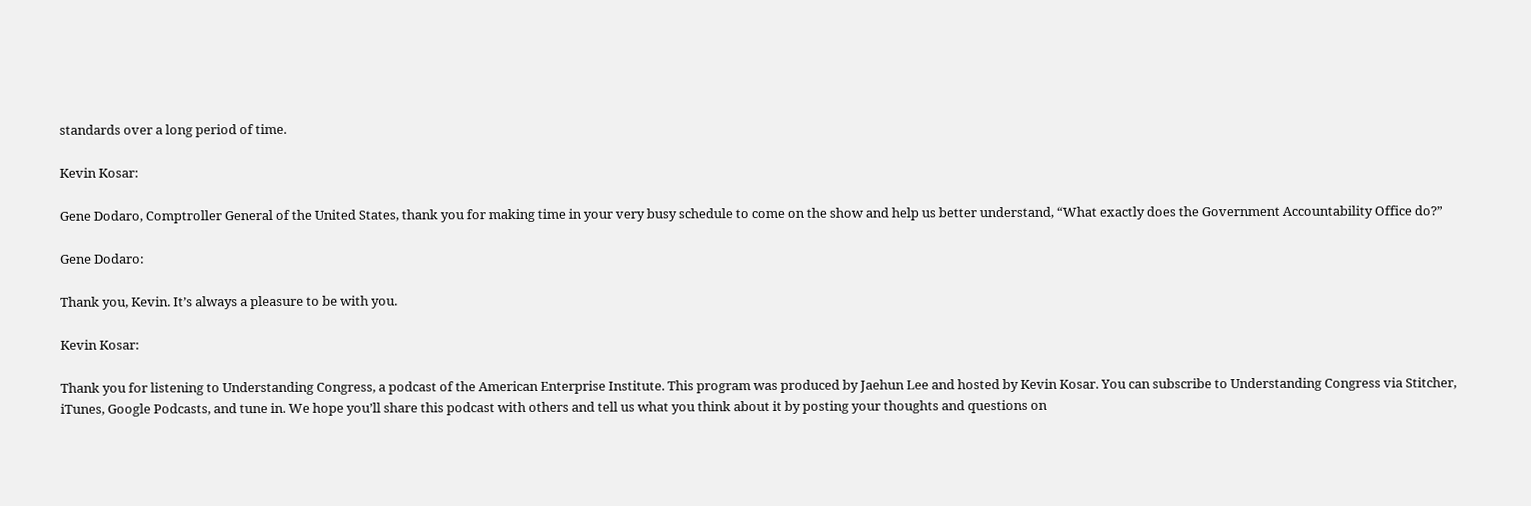standards over a long period of time.

Kevin Kosar:

Gene Dodaro, Comptroller General of the United States, thank you for making time in your very busy schedule to come on the show and help us better understand, “What exactly does the Government Accountability Office do?”

Gene Dodaro:

Thank you, Kevin. It’s always a pleasure to be with you.

Kevin Kosar:

Thank you for listening to Understanding Congress, a podcast of the American Enterprise Institute. This program was produced by Jaehun Lee and hosted by Kevin Kosar. You can subscribe to Understanding Congress via Stitcher, iTunes, Google Podcasts, and tune in. We hope you’ll share this podcast with others and tell us what you think about it by posting your thoughts and questions on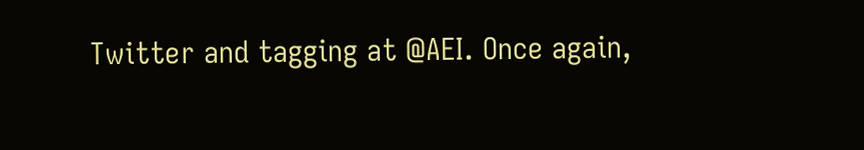Twitter and tagging at @AEI. Once again,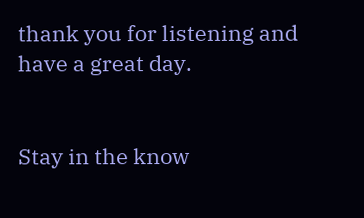thank you for listening and have a great day.


Stay in the know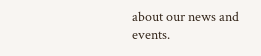about our news and events.